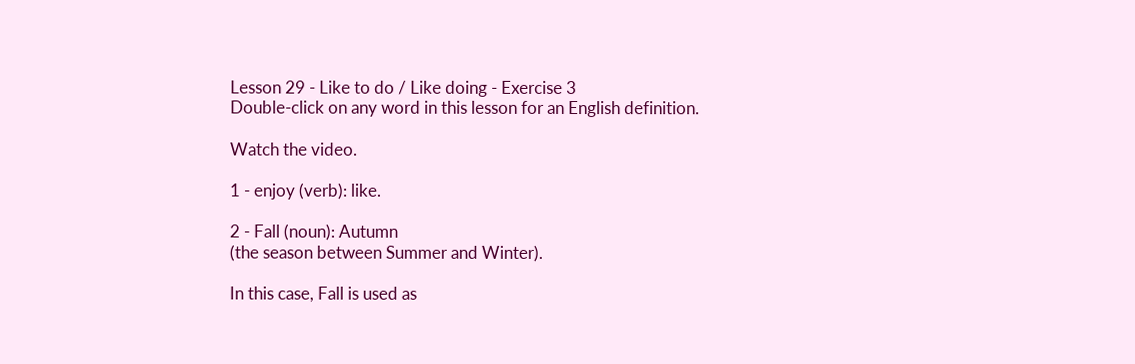Lesson 29 - Like to do / Like doing - Exercise 3
Double-click on any word in this lesson for an English definition.

Watch the video.

1 - enjoy (verb): like.

2 - Fall (noun): Autumn
(the season between Summer and Winter).

In this case, Fall is used as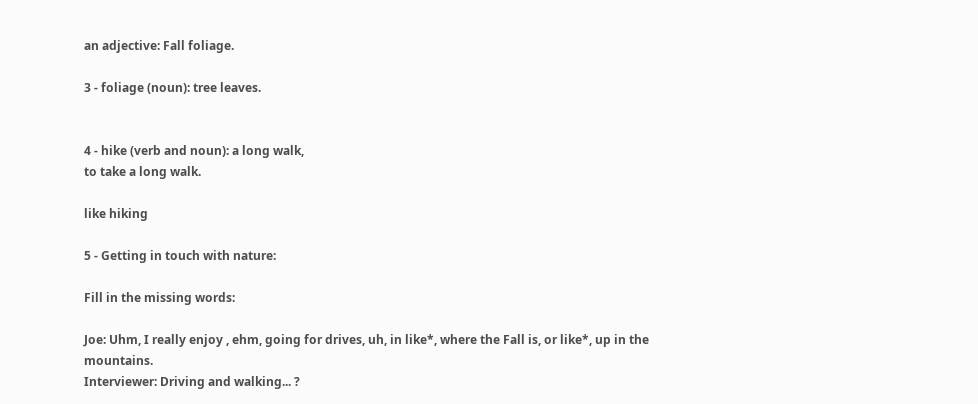an adjective: Fall foliage.

3 - foliage (noun): tree leaves.


4 - hike (verb and noun): a long walk,
to take a long walk.

like hiking

5 - Getting in touch with nature:

Fill in the missing words:

Joe: Uhm, I really enjoy , ehm, going for drives, uh, in like*, where the Fall is, or like*, up in the mountains.
Interviewer: Driving and walking... ?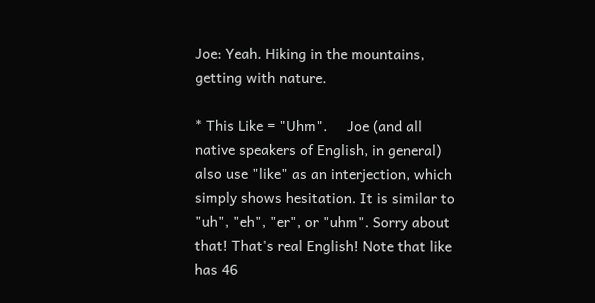Joe: Yeah. Hiking in the mountains, getting with nature.

* This Like = "Uhm".     Joe (and all native speakers of English, in general) also use "like" as an interjection, which simply shows hesitation. It is similar to "uh", "eh", "er", or "uhm". Sorry about that! That's real English! Note that like has 46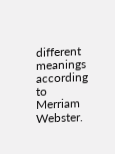different meanings according to Merriam Webster.